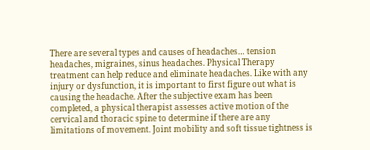There are several types and causes of headaches… tension headaches, migraines, sinus headaches. Physical Therapy treatment can help reduce and eliminate headaches. Like with any injury or dysfunction, it is important to first figure out what is causing the headache. After the subjective exam has been completed, a physical therapist assesses active motion of the cervical and thoracic spine to determine if there are any limitations of movement. Joint mobility and soft tissue tightness is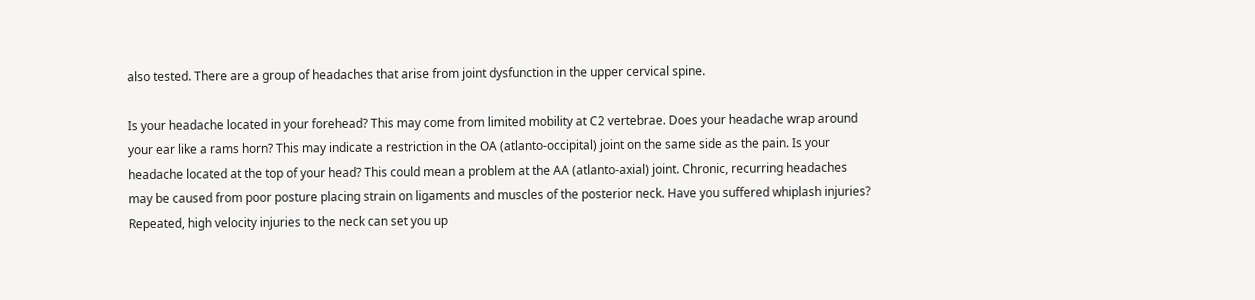also tested. There are a group of headaches that arise from joint dysfunction in the upper cervical spine.

Is your headache located in your forehead? This may come from limited mobility at C2 vertebrae. Does your headache wrap around your ear like a rams horn? This may indicate a restriction in the OA (atlanto-occipital) joint on the same side as the pain. Is your headache located at the top of your head? This could mean a problem at the AA (atlanto-axial) joint. Chronic, recurring headaches may be caused from poor posture placing strain on ligaments and muscles of the posterior neck. Have you suffered whiplash injuries? Repeated, high velocity injuries to the neck can set you up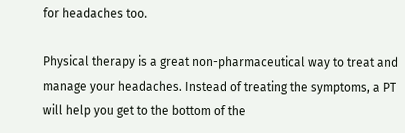for headaches too.

Physical therapy is a great non-pharmaceutical way to treat and manage your headaches. Instead of treating the symptoms, a PT will help you get to the bottom of the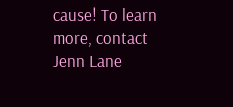cause! To learn more, contact Jenn Lane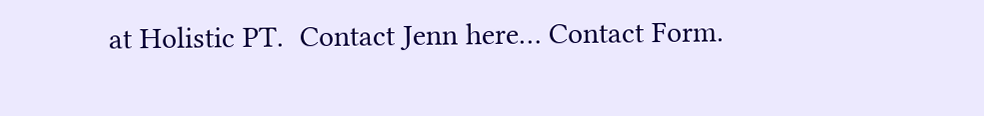at Holistic PT.  Contact Jenn here… Contact Form.